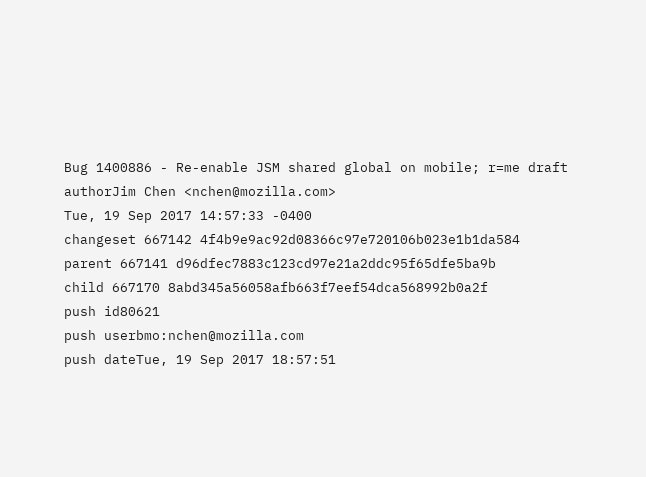Bug 1400886 - Re-enable JSM shared global on mobile; r=me draft
authorJim Chen <nchen@mozilla.com>
Tue, 19 Sep 2017 14:57:33 -0400
changeset 667142 4f4b9e9ac92d08366c97e720106b023e1b1da584
parent 667141 d96dfec7883c123cd97e21a2ddc95f65dfe5ba9b
child 667170 8abd345a56058afb663f7eef54dca568992b0a2f
push id80621
push userbmo:nchen@mozilla.com
push dateTue, 19 Sep 2017 18:57:51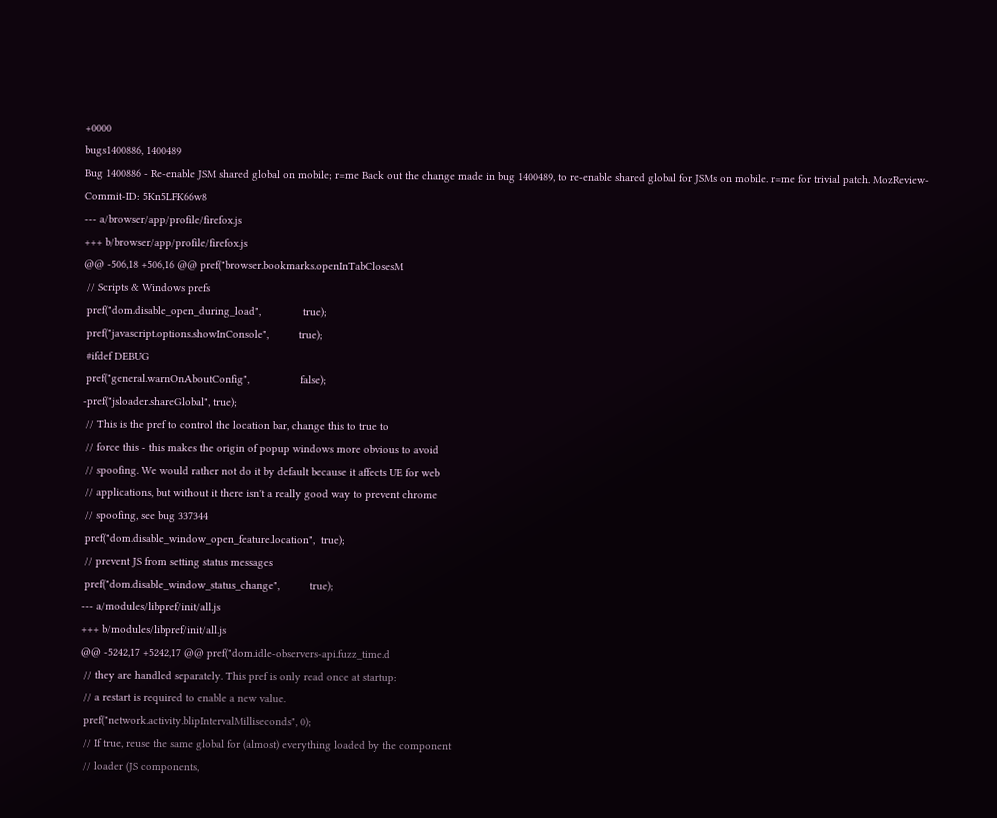+0000
bugs1400886, 1400489
Bug 1400886 - Re-enable JSM shared global on mobile; r=me Back out the change made in bug 1400489, to re-enable shared global for JSMs on mobile. r=me for trivial patch. MozReview-Commit-ID: 5Kn5LFK66w8
--- a/browser/app/profile/firefox.js
+++ b/browser/app/profile/firefox.js
@@ -506,18 +506,16 @@ pref("browser.bookmarks.openInTabClosesM
 // Scripts & Windows prefs
 pref("dom.disable_open_during_load",              true);
 pref("javascript.options.showInConsole",          true);
 #ifdef DEBUG
 pref("general.warnOnAboutConfig",                 false);
-pref("jsloader.shareGlobal", true);
 // This is the pref to control the location bar, change this to true to
 // force this - this makes the origin of popup windows more obvious to avoid
 // spoofing. We would rather not do it by default because it affects UE for web
 // applications, but without it there isn't a really good way to prevent chrome
 // spoofing, see bug 337344
 pref("dom.disable_window_open_feature.location",  true);
 // prevent JS from setting status messages
 pref("dom.disable_window_status_change",          true);
--- a/modules/libpref/init/all.js
+++ b/modules/libpref/init/all.js
@@ -5242,17 +5242,17 @@ pref("dom.idle-observers-api.fuzz_time.d
 // they are handled separately. This pref is only read once at startup:
 // a restart is required to enable a new value.
 pref("network.activity.blipIntervalMilliseconds", 0);
 // If true, reuse the same global for (almost) everything loaded by the component
 // loader (JS components,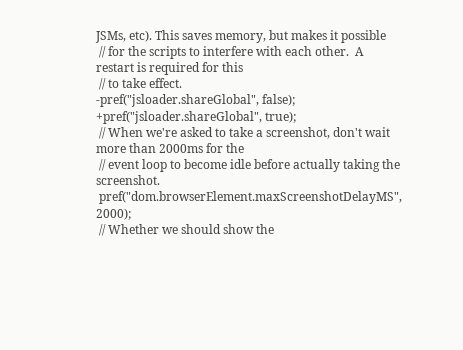JSMs, etc). This saves memory, but makes it possible
 // for the scripts to interfere with each other.  A restart is required for this
 // to take effect.
-pref("jsloader.shareGlobal", false);
+pref("jsloader.shareGlobal", true);
 // When we're asked to take a screenshot, don't wait more than 2000ms for the
 // event loop to become idle before actually taking the screenshot.
 pref("dom.browserElement.maxScreenshotDelayMS", 2000);
 // Whether we should show the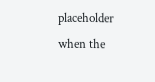placeholder when the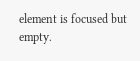element is focused but empty.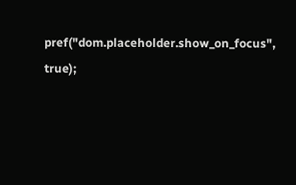pref("dom.placeholder.show_on_focus", true);